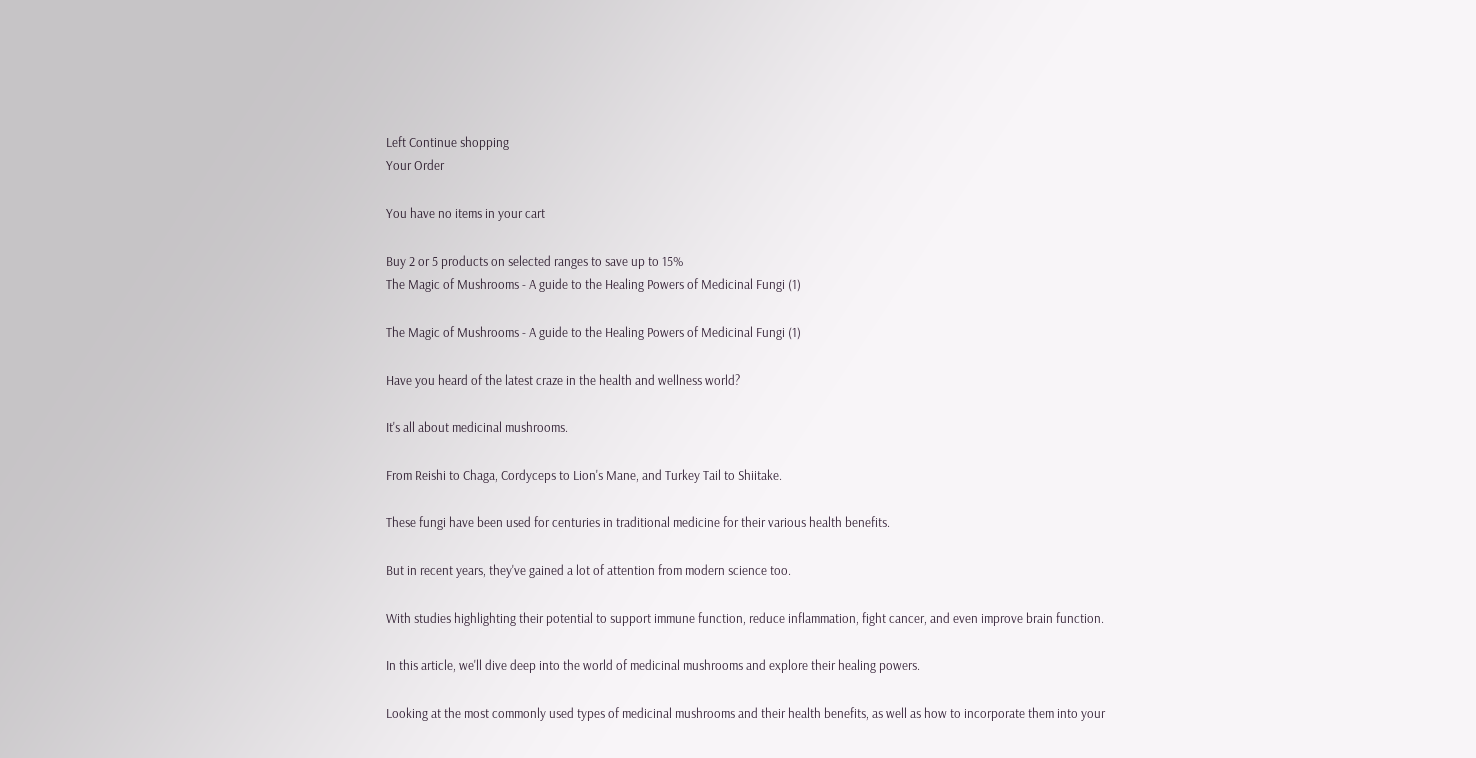Left Continue shopping
Your Order

You have no items in your cart

Buy 2 or 5 products on selected ranges to save up to 15%
The Magic of Mushrooms - A guide to the Healing Powers of Medicinal Fungi (1)

The Magic of Mushrooms - A guide to the Healing Powers of Medicinal Fungi (1)

Have you heard of the latest craze in the health and wellness world?

It's all about medicinal mushrooms.

From Reishi to Chaga, Cordyceps to Lion's Mane, and Turkey Tail to Shiitake.

These fungi have been used for centuries in traditional medicine for their various health benefits.

But in recent years, they've gained a lot of attention from modern science too.

With studies highlighting their potential to support immune function, reduce inflammation, fight cancer, and even improve brain function.

In this article, we'll dive deep into the world of medicinal mushrooms and explore their healing powers.

Looking at the most commonly used types of medicinal mushrooms and their health benefits, as well as how to incorporate them into your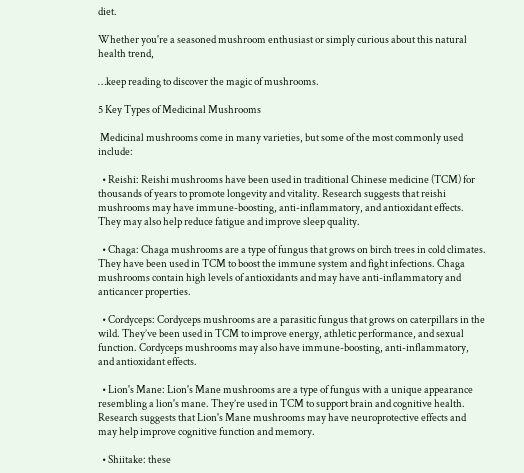diet.

Whether you're a seasoned mushroom enthusiast or simply curious about this natural health trend,

…keep reading to discover the magic of mushrooms.

5 Key Types of Medicinal Mushrooms

 Medicinal mushrooms come in many varieties, but some of the most commonly used include:

  • Reishi: Reishi mushrooms have been used in traditional Chinese medicine (TCM) for thousands of years to promote longevity and vitality. Research suggests that reishi mushrooms may have immune-boosting, anti-inflammatory, and antioxidant effects. They may also help reduce fatigue and improve sleep quality.

  • Chaga: Chaga mushrooms are a type of fungus that grows on birch trees in cold climates. They have been used in TCM to boost the immune system and fight infections. Chaga mushrooms contain high levels of antioxidants and may have anti-inflammatory and anticancer properties.

  • Cordyceps: Cordyceps mushrooms are a parasitic fungus that grows on caterpillars in the wild. They’ve been used in TCM to improve energy, athletic performance, and sexual function. Cordyceps mushrooms may also have immune-boosting, anti-inflammatory, and antioxidant effects.

  • Lion's Mane: Lion's Mane mushrooms are a type of fungus with a unique appearance resembling a lion's mane. They’re used in TCM to support brain and cognitive health. Research suggests that Lion's Mane mushrooms may have neuroprotective effects and may help improve cognitive function and memory.

  • Shiitake: these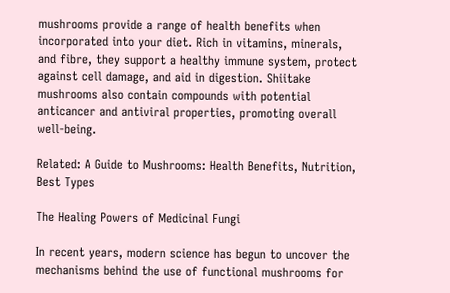mushrooms provide a range of health benefits when incorporated into your diet. Rich in vitamins, minerals, and fibre, they support a healthy immune system, protect against cell damage, and aid in digestion. Shiitake mushrooms also contain compounds with potential anticancer and antiviral properties, promoting overall well-being.

Related: A Guide to Mushrooms: Health Benefits, Nutrition, Best Types

The Healing Powers of Medicinal Fungi

In recent years, modern science has begun to uncover the mechanisms behind the use of functional mushrooms for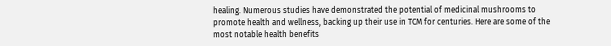healing. Numerous studies have demonstrated the potential of medicinal mushrooms to promote health and wellness, backing up their use in TCM for centuries. Here are some of the most notable health benefits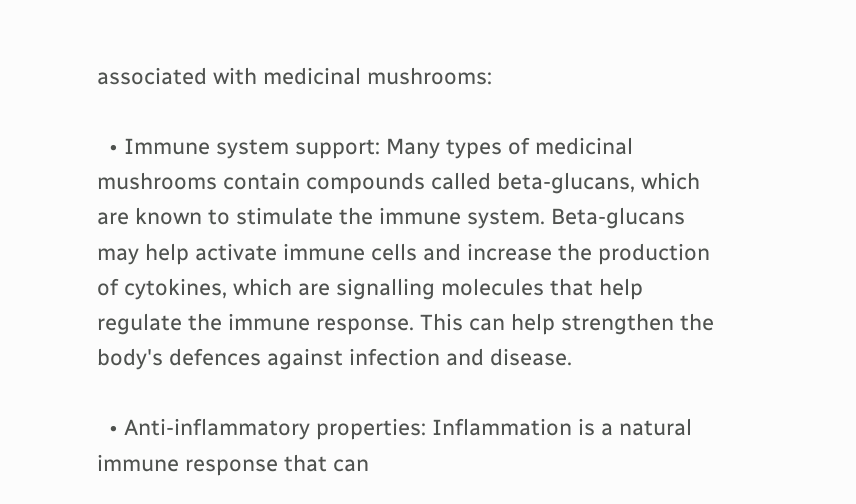associated with medicinal mushrooms:

  • Immune system support: Many types of medicinal mushrooms contain compounds called beta-glucans, which are known to stimulate the immune system. Beta-glucans may help activate immune cells and increase the production of cytokines, which are signalling molecules that help regulate the immune response. This can help strengthen the body's defences against infection and disease.

  • Anti-inflammatory properties: Inflammation is a natural immune response that can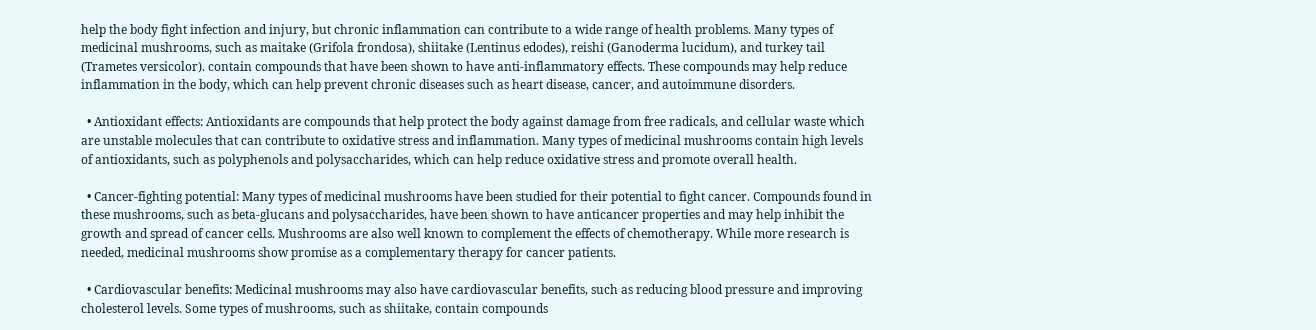help the body fight infection and injury, but chronic inflammation can contribute to a wide range of health problems. Many types of medicinal mushrooms, such as maitake (Grifola frondosa), shiitake (Lentinus edodes), reishi (Ganoderma lucidum), and turkey tail (Trametes versicolor). contain compounds that have been shown to have anti-inflammatory effects. These compounds may help reduce inflammation in the body, which can help prevent chronic diseases such as heart disease, cancer, and autoimmune disorders.

  • Antioxidant effects: Antioxidants are compounds that help protect the body against damage from free radicals, and cellular waste which are unstable molecules that can contribute to oxidative stress and inflammation. Many types of medicinal mushrooms contain high levels of antioxidants, such as polyphenols and polysaccharides, which can help reduce oxidative stress and promote overall health.

  • Cancer-fighting potential: Many types of medicinal mushrooms have been studied for their potential to fight cancer. Compounds found in these mushrooms, such as beta-glucans and polysaccharides, have been shown to have anticancer properties and may help inhibit the growth and spread of cancer cells. Mushrooms are also well known to complement the effects of chemotherapy. While more research is needed, medicinal mushrooms show promise as a complementary therapy for cancer patients.

  • Cardiovascular benefits: Medicinal mushrooms may also have cardiovascular benefits, such as reducing blood pressure and improving cholesterol levels. Some types of mushrooms, such as shiitake, contain compounds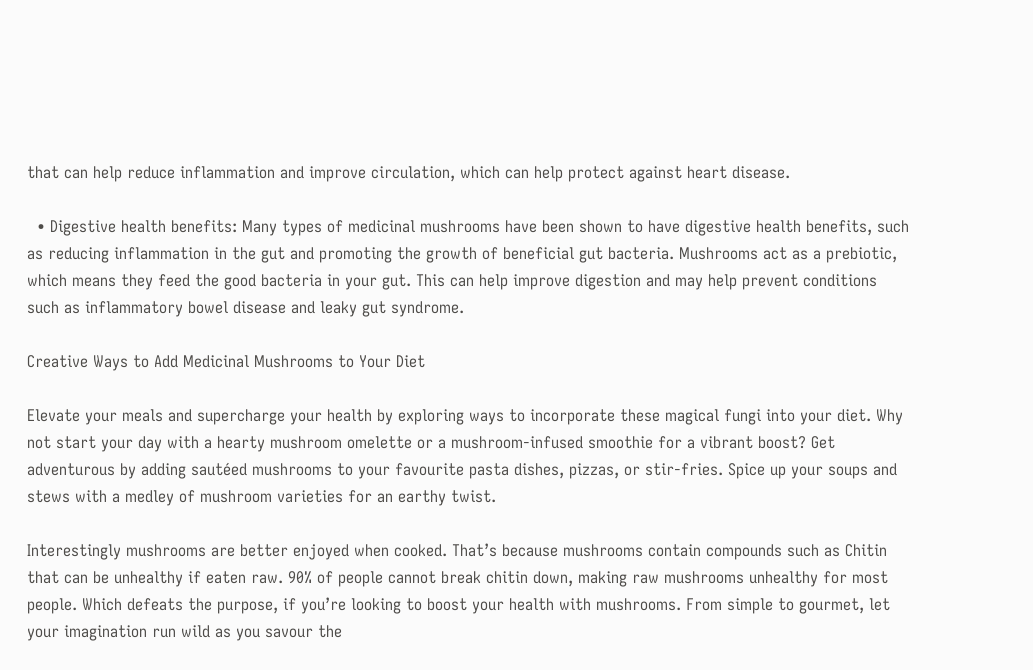that can help reduce inflammation and improve circulation, which can help protect against heart disease.

  • Digestive health benefits: Many types of medicinal mushrooms have been shown to have digestive health benefits, such as reducing inflammation in the gut and promoting the growth of beneficial gut bacteria. Mushrooms act as a prebiotic, which means they feed the good bacteria in your gut. This can help improve digestion and may help prevent conditions such as inflammatory bowel disease and leaky gut syndrome.

Creative Ways to Add Medicinal Mushrooms to Your Diet

Elevate your meals and supercharge your health by exploring ways to incorporate these magical fungi into your diet. Why not start your day with a hearty mushroom omelette or a mushroom-infused smoothie for a vibrant boost? Get adventurous by adding sautéed mushrooms to your favourite pasta dishes, pizzas, or stir-fries. Spice up your soups and stews with a medley of mushroom varieties for an earthy twist.

Interestingly mushrooms are better enjoyed when cooked. That’s because mushrooms contain compounds such as Chitin that can be unhealthy if eaten raw. 90% of people cannot break chitin down, making raw mushrooms unhealthy for most people. Which defeats the purpose, if you’re looking to boost your health with mushrooms. From simple to gourmet, let your imagination run wild as you savour the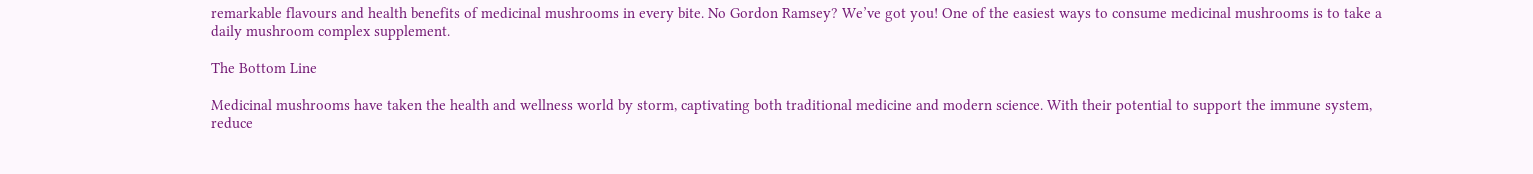remarkable flavours and health benefits of medicinal mushrooms in every bite. No Gordon Ramsey? We’ve got you! One of the easiest ways to consume medicinal mushrooms is to take a daily mushroom complex supplement.

The Bottom Line

Medicinal mushrooms have taken the health and wellness world by storm, captivating both traditional medicine and modern science. With their potential to support the immune system, reduce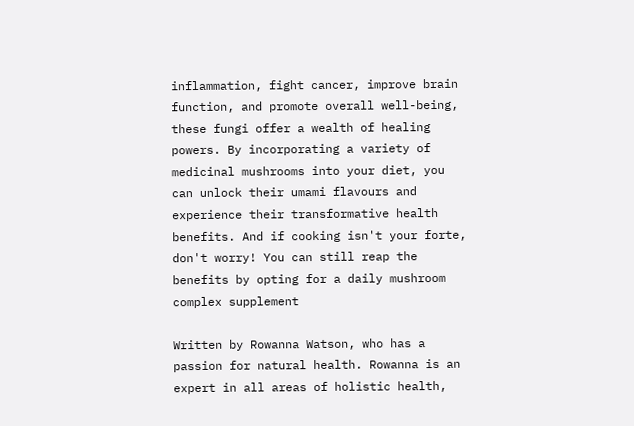inflammation, fight cancer, improve brain function, and promote overall well-being, these fungi offer a wealth of healing powers. By incorporating a variety of medicinal mushrooms into your diet, you can unlock their umami flavours and experience their transformative health benefits. And if cooking isn't your forte, don't worry! You can still reap the benefits by opting for a daily mushroom complex supplement

Written by Rowanna Watson, who has a passion for natural health. Rowanna is an expert in all areas of holistic health,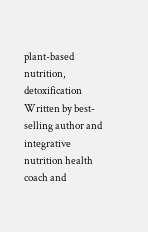plant-based nutrition, detoxification Written by best-selling author and integrative nutrition health coach and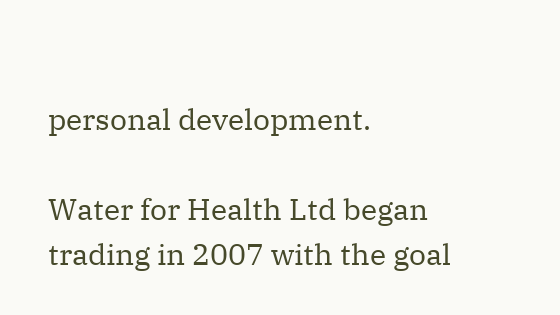personal development.

Water for Health Ltd began trading in 2007 with the goal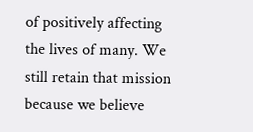of positively affecting the lives of many. We still retain that mission because we believe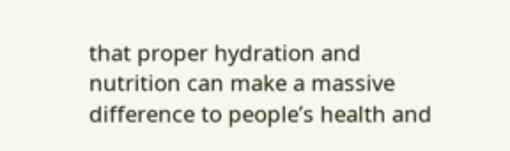that proper hydration and nutrition can make a massive difference to people’s health and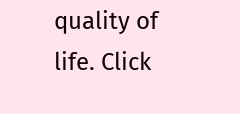quality of life. Click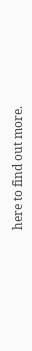here to find out more.